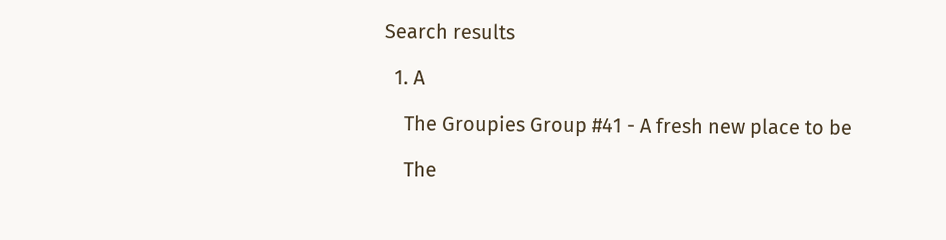Search results

  1. A

    The Groupies Group #41 - A fresh new place to be

    The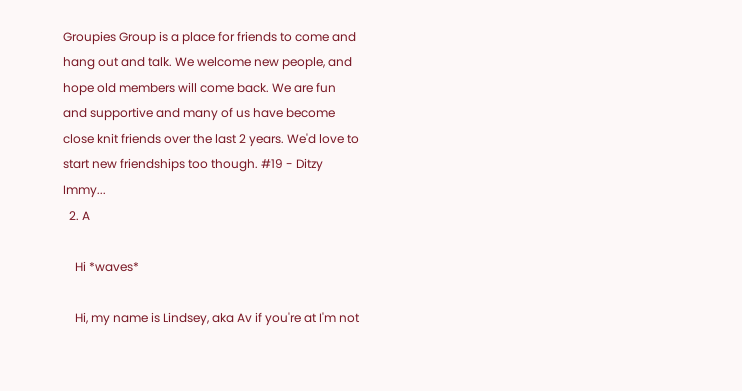Groupies Group is a place for friends to come and hang out and talk. We welcome new people, and hope old members will come back. We are fun and supportive and many of us have become close knit friends over the last 2 years. We'd love to start new friendships too though. #19 - Ditzy Immy...
  2. A

    Hi *waves*

    Hi, my name is Lindsey, aka Av if you're at I'm not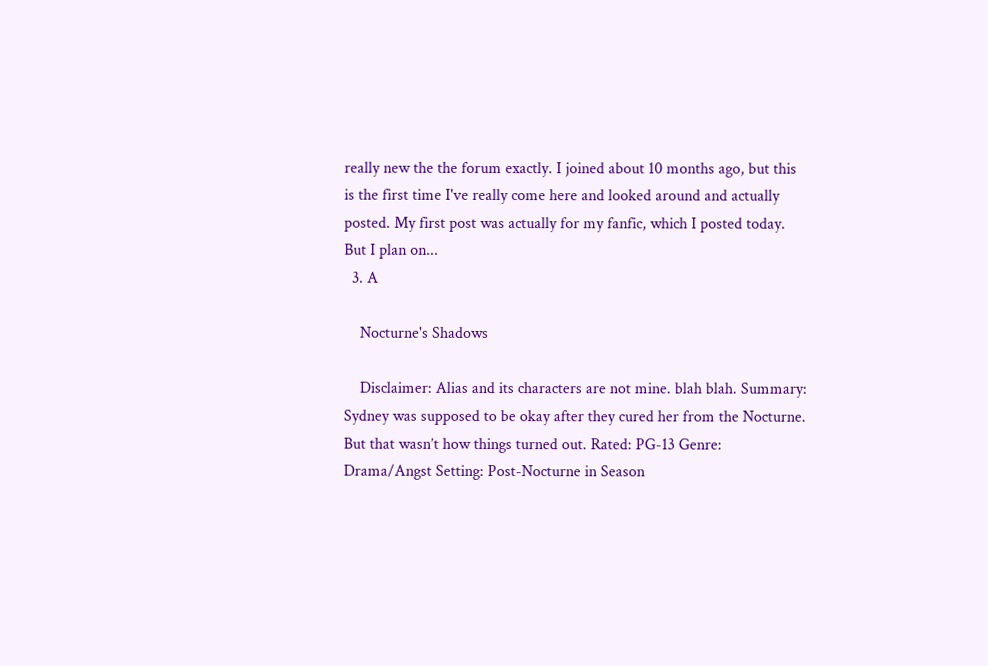really new the the forum exactly. I joined about 10 months ago, but this is the first time I've really come here and looked around and actually posted. My first post was actually for my fanfic, which I posted today. But I plan on...
  3. A

    Nocturne's Shadows

    Disclaimer: Alias and its characters are not mine. blah blah. Summary: Sydney was supposed to be okay after they cured her from the Nocturne. But that wasn’t how things turned out. Rated: PG-13 Genre: Drama/Angst Setting: Post-Nocturne in Season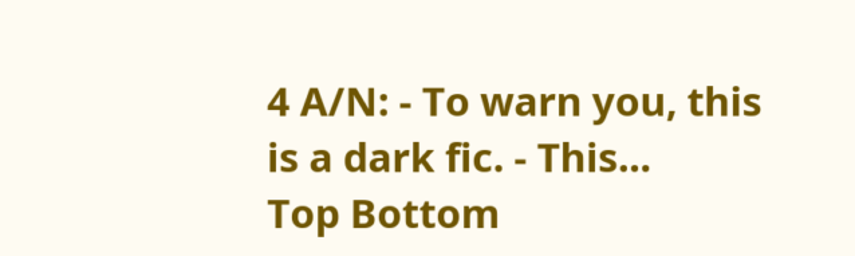4 A/N: - To warn you, this is a dark fic. - This...
Top Bottom